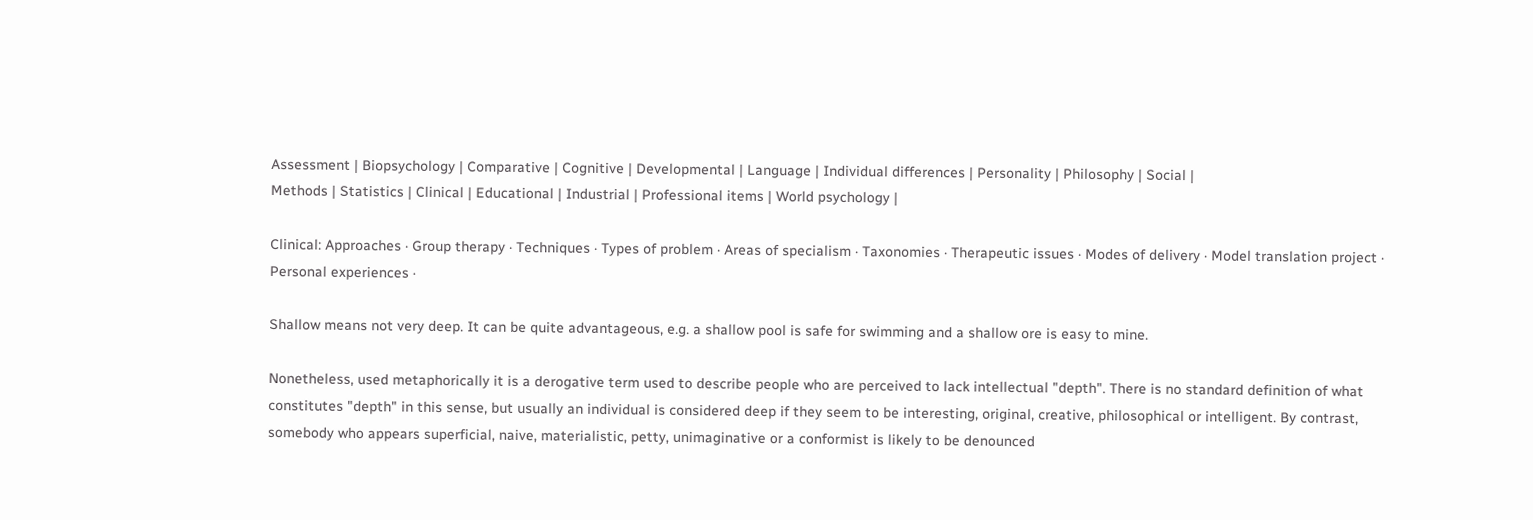Assessment | Biopsychology | Comparative | Cognitive | Developmental | Language | Individual differences | Personality | Philosophy | Social |
Methods | Statistics | Clinical | Educational | Industrial | Professional items | World psychology |

Clinical: Approaches · Group therapy · Techniques · Types of problem · Areas of specialism · Taxonomies · Therapeutic issues · Modes of delivery · Model translation project · Personal experiences ·

Shallow means not very deep. It can be quite advantageous, e.g. a shallow pool is safe for swimming and a shallow ore is easy to mine.

Nonetheless, used metaphorically it is a derogative term used to describe people who are perceived to lack intellectual "depth". There is no standard definition of what constitutes "depth" in this sense, but usually an individual is considered deep if they seem to be interesting, original, creative, philosophical or intelligent. By contrast, somebody who appears superficial, naive, materialistic, petty, unimaginative or a conformist is likely to be denounced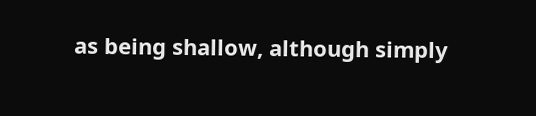as being shallow, although simply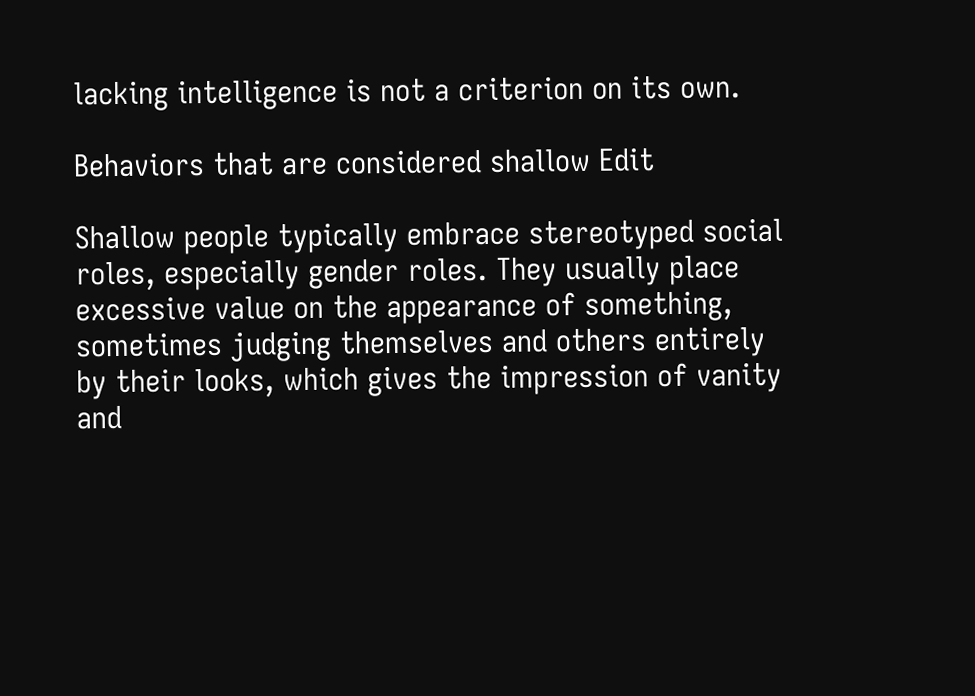lacking intelligence is not a criterion on its own.

Behaviors that are considered shallow Edit

Shallow people typically embrace stereotyped social roles, especially gender roles. They usually place excessive value on the appearance of something, sometimes judging themselves and others entirely by their looks, which gives the impression of vanity and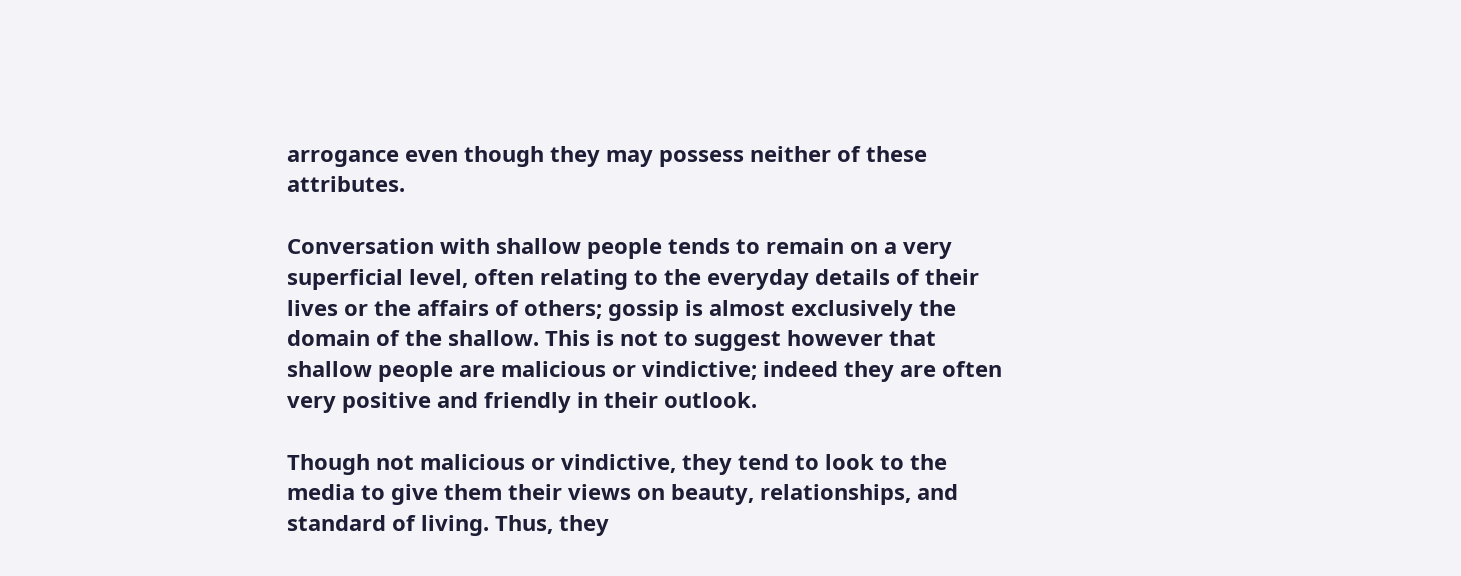arrogance even though they may possess neither of these attributes.

Conversation with shallow people tends to remain on a very superficial level, often relating to the everyday details of their lives or the affairs of others; gossip is almost exclusively the domain of the shallow. This is not to suggest however that shallow people are malicious or vindictive; indeed they are often very positive and friendly in their outlook.

Though not malicious or vindictive, they tend to look to the media to give them their views on beauty, relationships, and standard of living. Thus, they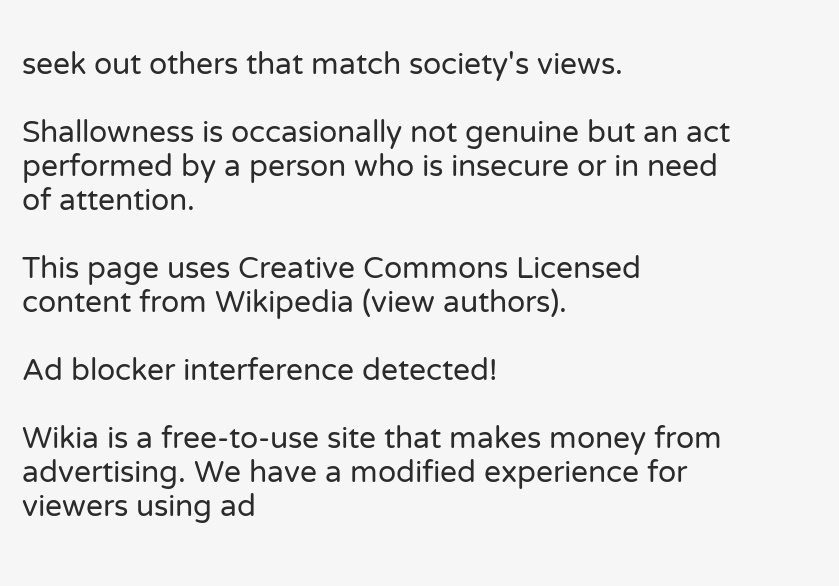seek out others that match society's views.

Shallowness is occasionally not genuine but an act performed by a person who is insecure or in need of attention.

This page uses Creative Commons Licensed content from Wikipedia (view authors).

Ad blocker interference detected!

Wikia is a free-to-use site that makes money from advertising. We have a modified experience for viewers using ad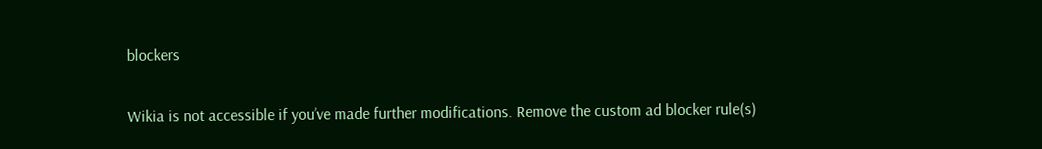blockers

Wikia is not accessible if you’ve made further modifications. Remove the custom ad blocker rule(s)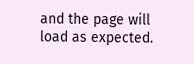and the page will load as expected.